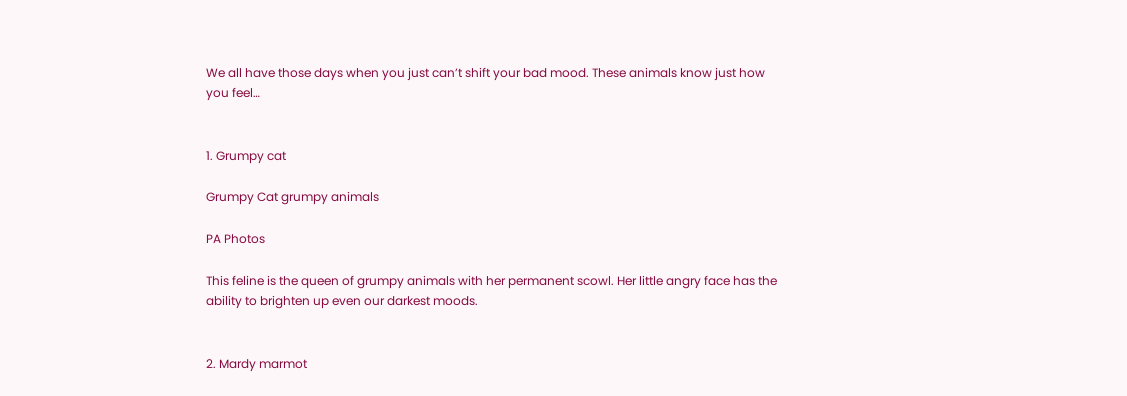We all have those days when you just can’t shift your bad mood. These animals know just how you feel…


1. Grumpy cat

Grumpy Cat grumpy animals

PA Photos

This feline is the queen of grumpy animals with her permanent scowl. Her little angry face has the ability to brighten up even our darkest moods.


2. Mardy marmot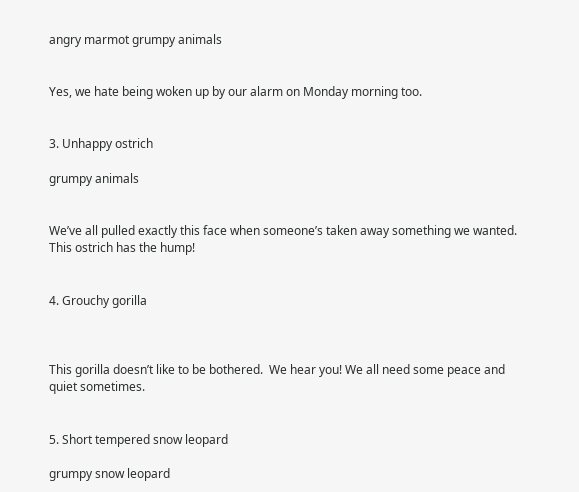angry marmot grumpy animals


Yes, we hate being woken up by our alarm on Monday morning too.


3. Unhappy ostrich

grumpy animals


We’ve all pulled exactly this face when someone’s taken away something we wanted. This ostrich has the hump!


4. Grouchy gorilla



This gorilla doesn’t like to be bothered.  We hear you! We all need some peace and quiet sometimes.


5. Short tempered snow leopard

grumpy snow leopard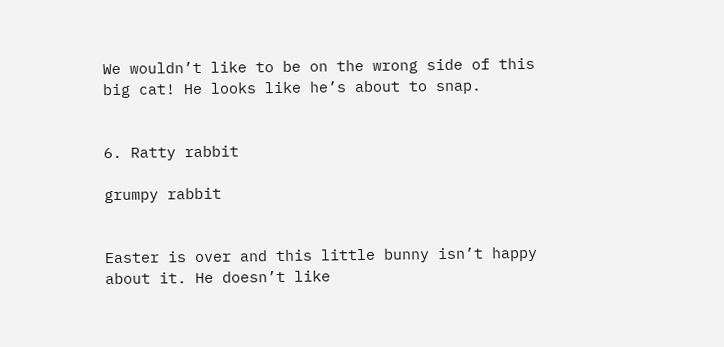We wouldn’t like to be on the wrong side of this big cat! He looks like he’s about to snap.


6. Ratty rabbit

grumpy rabbit


Easter is over and this little bunny isn’t happy about it. He doesn’t like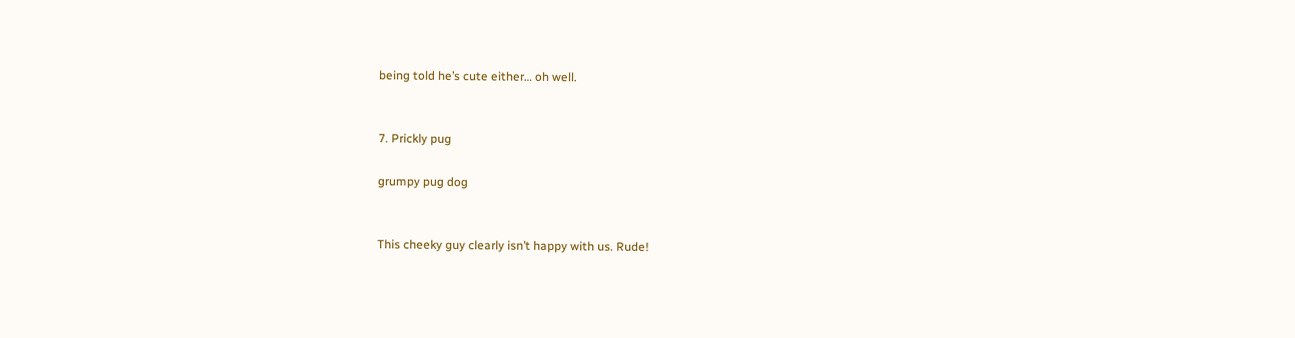being told he’s cute either… oh well.


7. Prickly pug

grumpy pug dog


This cheeky guy clearly isn’t happy with us. Rude!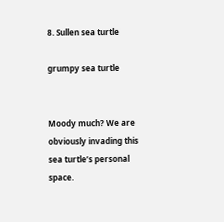8. Sullen sea turtle

grumpy sea turtle


Moody much? We are obviously invading this sea turtle’s personal space.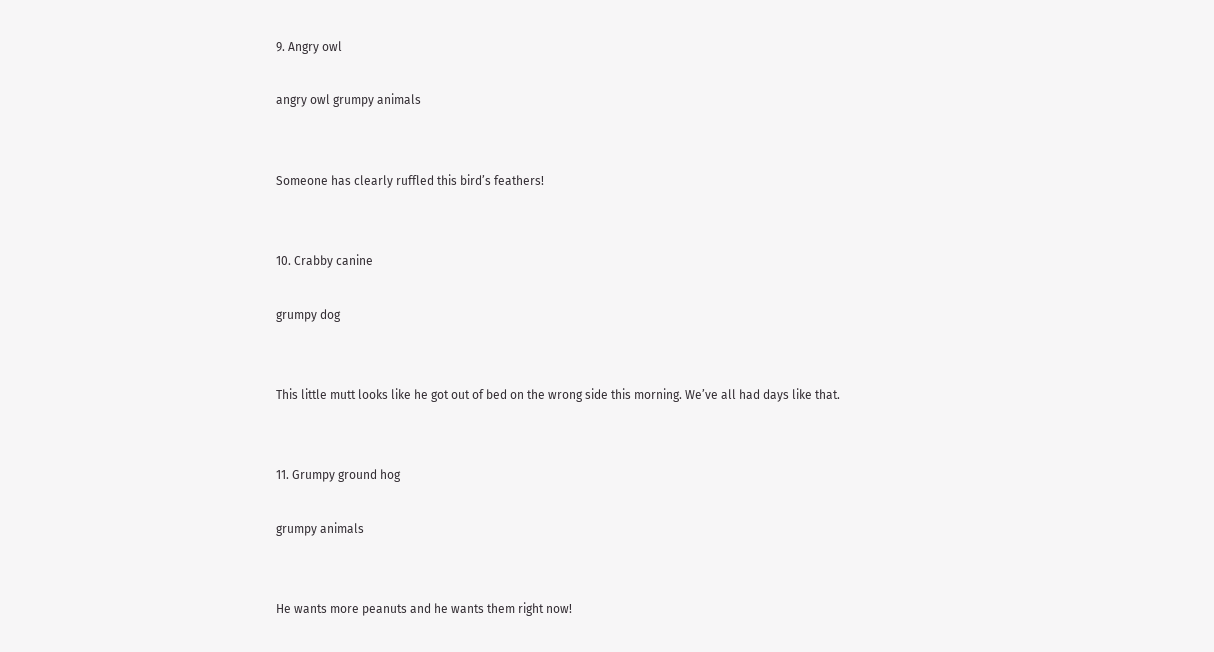9. Angry owl

angry owl grumpy animals


Someone has clearly ruffled this bird’s feathers!


10. Crabby canine

grumpy dog


This little mutt looks like he got out of bed on the wrong side this morning. We’ve all had days like that.


11. Grumpy ground hog

grumpy animals


He wants more peanuts and he wants them right now!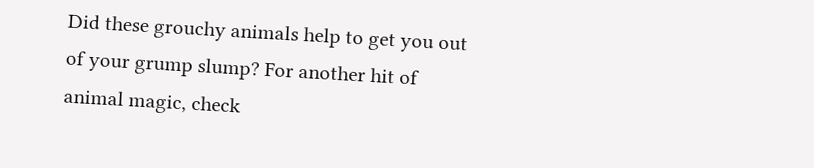Did these grouchy animals help to get you out of your grump slump? For another hit of animal magic, check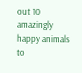out 10 amazingly happy animals to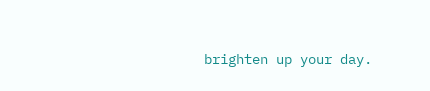brighten up your day.